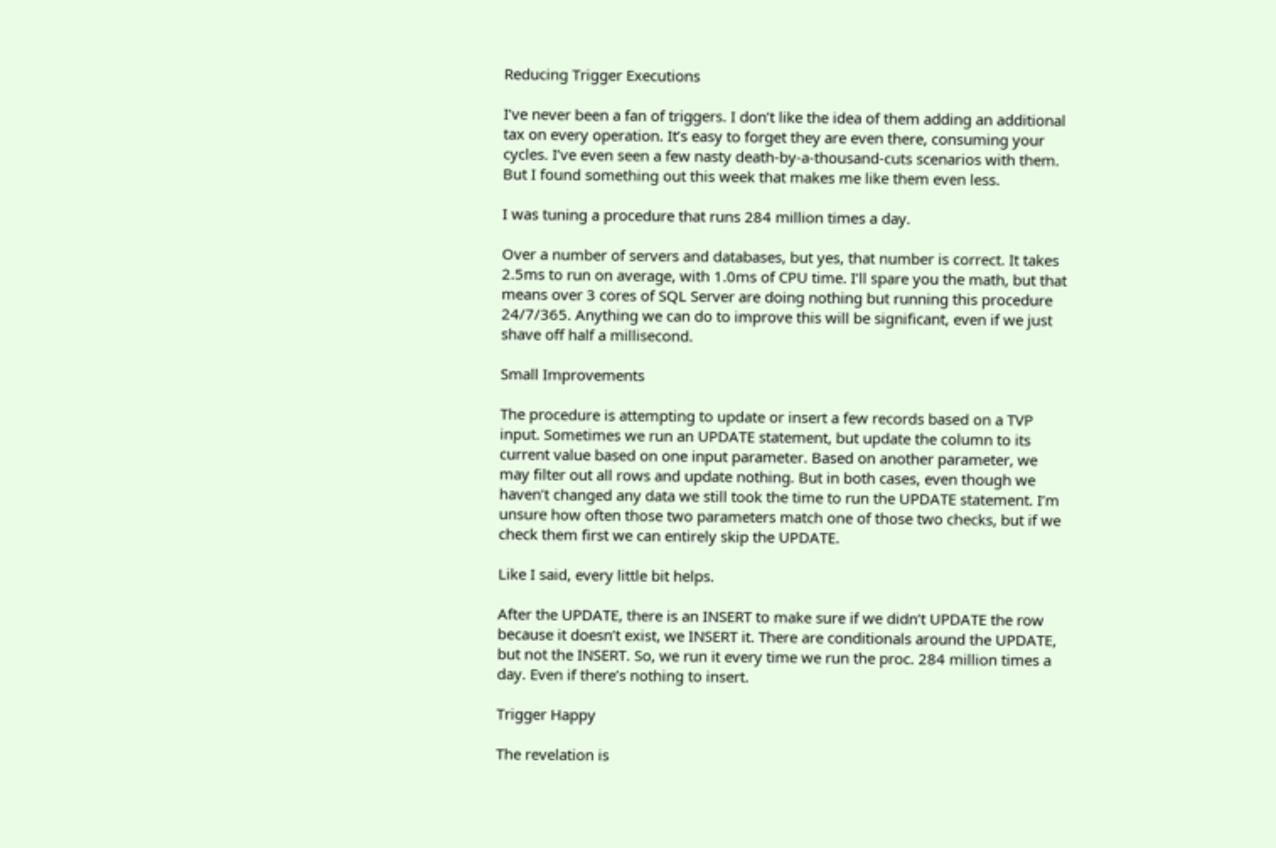Reducing Trigger Executions

I’ve never been a fan of triggers. I don’t like the idea of them adding an additional tax on every operation. It’s easy to forget they are even there, consuming your cycles. I’ve even seen a few nasty death-by-a-thousand-cuts scenarios with them. But I found something out this week that makes me like them even less.

I was tuning a procedure that runs 284 million times a day.

Over a number of servers and databases, but yes, that number is correct. It takes 2.5ms to run on average, with 1.0ms of CPU time. I’ll spare you the math, but that means over 3 cores of SQL Server are doing nothing but running this procedure 24/7/365. Anything we can do to improve this will be significant, even if we just shave off half a millisecond.

Small Improvements

The procedure is attempting to update or insert a few records based on a TVP input. Sometimes we run an UPDATE statement, but update the column to its current value based on one input parameter. Based on another parameter, we may filter out all rows and update nothing. But in both cases, even though we haven’t changed any data we still took the time to run the UPDATE statement. I’m unsure how often those two parameters match one of those two checks, but if we check them first we can entirely skip the UPDATE.

Like I said, every little bit helps.

After the UPDATE, there is an INSERT to make sure if we didn’t UPDATE the row because it doesn’t exist, we INSERT it. There are conditionals around the UPDATE, but not the INSERT. So, we run it every time we run the proc. 284 million times a day. Even if there’s nothing to insert.

Trigger Happy

The revelation is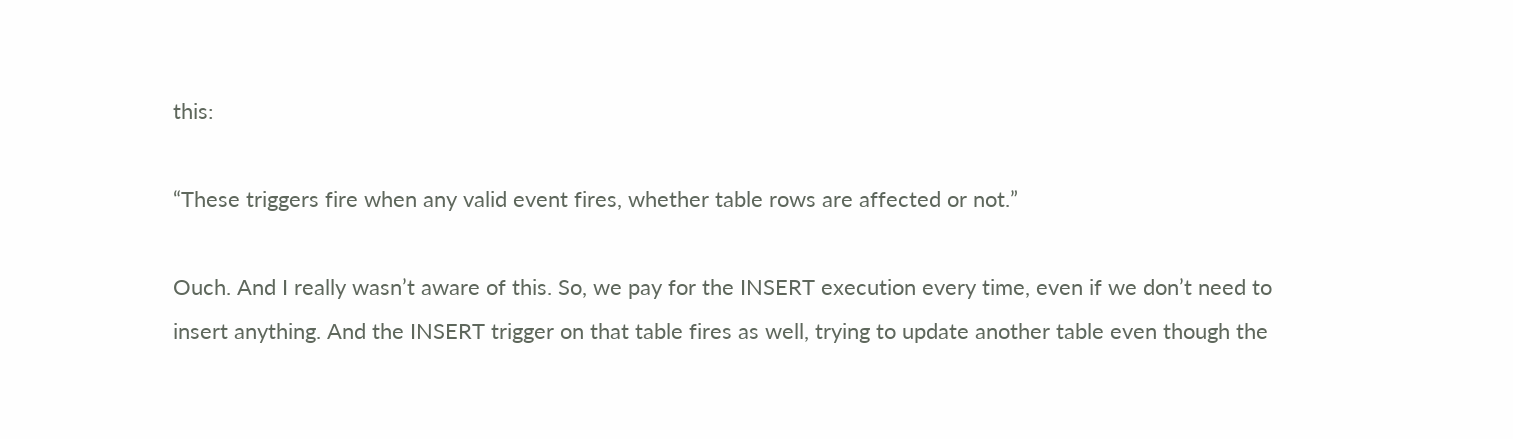this:

“These triggers fire when any valid event fires, whether table rows are affected or not.”

Ouch. And I really wasn’t aware of this. So, we pay for the INSERT execution every time, even if we don’t need to insert anything. And the INSERT trigger on that table fires as well, trying to update another table even though the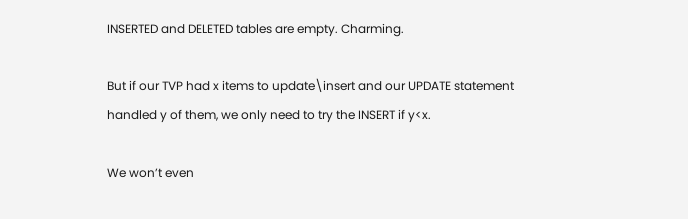INSERTED and DELETED tables are empty. Charming.

But if our TVP had x items to update\insert and our UPDATE statement handled y of them, we only need to try the INSERT if y<x.

We won’t even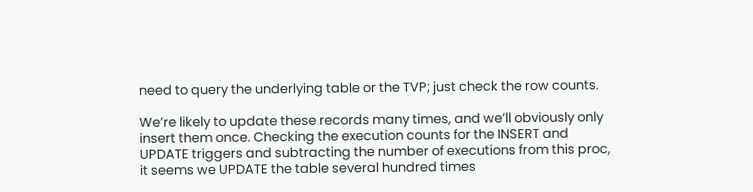need to query the underlying table or the TVP; just check the row counts.

We’re likely to update these records many times, and we’ll obviously only insert them once. Checking the execution counts for the INSERT and UPDATE triggers and subtracting the number of executions from this proc, it seems we UPDATE the table several hundred times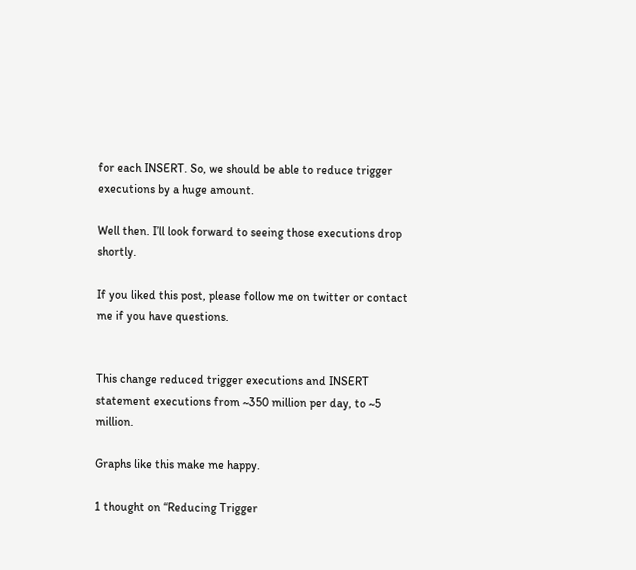for each INSERT. So, we should be able to reduce trigger executions by a huge amount.

Well then. I’ll look forward to seeing those executions drop shortly.

If you liked this post, please follow me on twitter or contact me if you have questions.


This change reduced trigger executions and INSERT statement executions from ~350 million per day, to ~5 million.

Graphs like this make me happy.

1 thought on “Reducing Trigger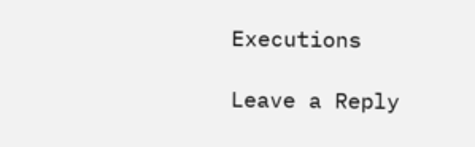Executions

Leave a Reply